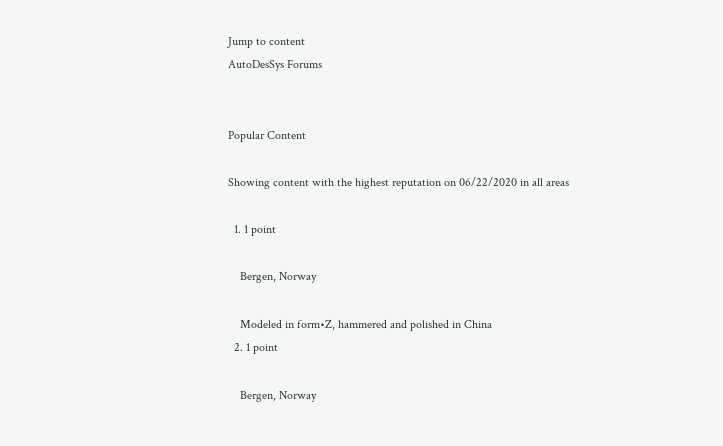Jump to content
AutoDesSys Forums


Popular Content

Showing content with the highest reputation on 06/22/2020 in all areas

  1. 1 point

    Bergen, Norway

    Modeled in form•Z, hammered and polished in China
  2. 1 point

    Bergen, Norway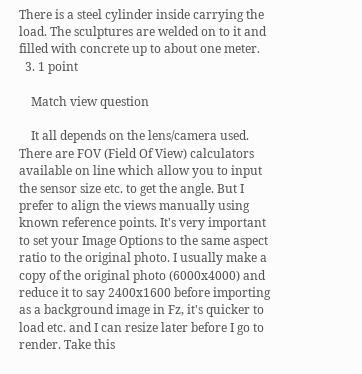There is a steel cylinder inside carrying the load. The sculptures are welded on to it and filled with concrete up to about one meter.
  3. 1 point

    Match view question

    It all depends on the lens/camera used. There are FOV (Field Of View) calculators available on line which allow you to input the sensor size etc. to get the angle. But I prefer to align the views manually using known reference points. It's very important to set your Image Options to the same aspect ratio to the original photo. I usually make a copy of the original photo (6000x4000) and reduce it to say 2400x1600 before importing as a background image in Fz, it's quicker to load etc. and I can resize later before I go to render. Take this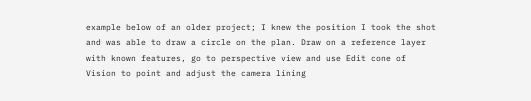example below of an older project; I knew the position I took the shot and was able to draw a circle on the plan. Draw on a reference layer with known features, go to perspective view and use Edit cone of Vision to point and adjust the camera lining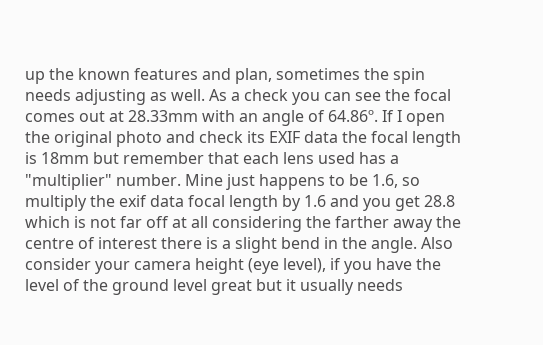up the known features and plan, sometimes the spin needs adjusting as well. As a check you can see the focal comes out at 28.33mm with an angle of 64.86º. If I open the original photo and check its EXIF data the focal length is 18mm but remember that each lens used has a "multiplier" number. Mine just happens to be 1.6, so multiply the exif data focal length by 1.6 and you get 28.8 which is not far off at all considering the farther away the centre of interest there is a slight bend in the angle. Also consider your camera height (eye level), if you have the level of the ground level great but it usually needs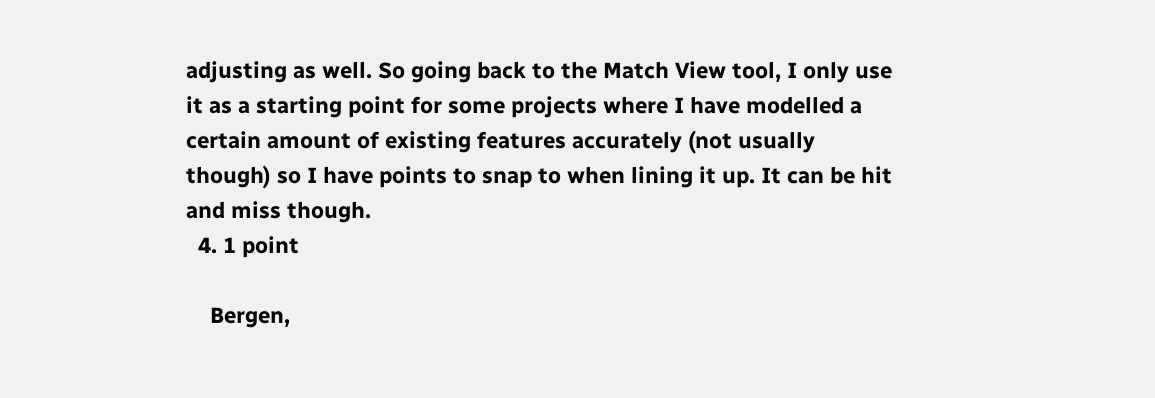adjusting as well. So going back to the Match View tool, I only use it as a starting point for some projects where I have modelled a certain amount of existing features accurately (not usually though) so I have points to snap to when lining it up. It can be hit and miss though.
  4. 1 point

    Bergen,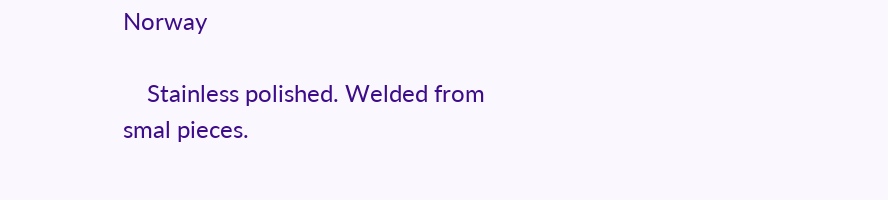Norway

    Stainless polished. Welded from smal pieces.